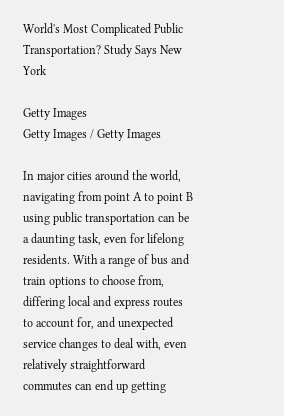World's Most Complicated Public Transportation? Study Says New York

Getty Images
Getty Images / Getty Images

In major cities around the world, navigating from point A to point B using public transportation can be a daunting task, even for lifelong residents. With a range of bus and train options to choose from, differing local and express routes to account for, and unexpected service changes to deal with, even relatively straightforward commutes can end up getting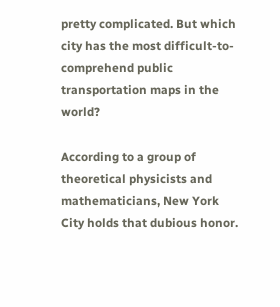pretty complicated. But which city has the most difficult-to-comprehend public transportation maps in the world?

According to a group of theoretical physicists and mathematicians, New York City holds that dubious honor.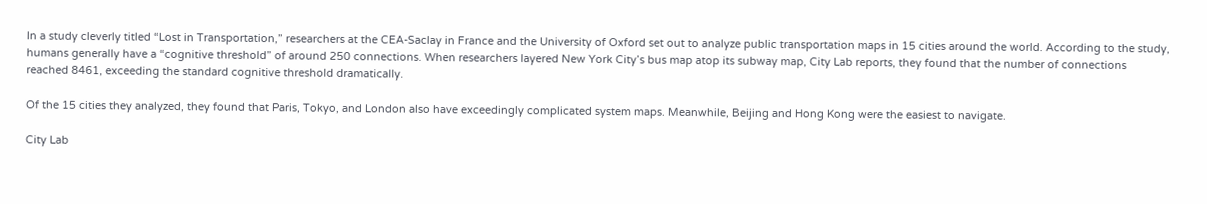In a study cleverly titled “Lost in Transportation,” researchers at the CEA-Saclay in France and the University of Oxford set out to analyze public transportation maps in 15 cities around the world. According to the study, humans generally have a “cognitive threshold” of around 250 connections. When researchers layered New York City’s bus map atop its subway map, City Lab reports, they found that the number of connections reached 8461, exceeding the standard cognitive threshold dramatically.

Of the 15 cities they analyzed, they found that Paris, Tokyo, and London also have exceedingly complicated system maps. Meanwhile, Beijing and Hong Kong were the easiest to navigate.

City Lab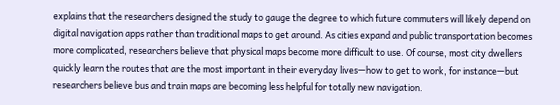explains that the researchers designed the study to gauge the degree to which future commuters will likely depend on digital navigation apps rather than traditional maps to get around. As cities expand and public transportation becomes more complicated, researchers believe that physical maps become more difficult to use. Of course, most city dwellers quickly learn the routes that are the most important in their everyday lives—how to get to work, for instance—but researchers believe bus and train maps are becoming less helpful for totally new navigation.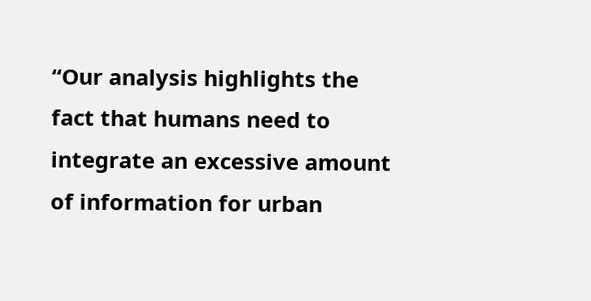“Our analysis highlights the fact that humans need to integrate an excessive amount of information for urban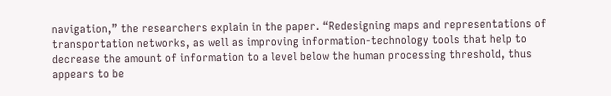navigation,” the researchers explain in the paper. “Redesigning maps and representations of transportation networks, as well as improving information-technology tools that help to decrease the amount of information to a level below the human processing threshold, thus appears to be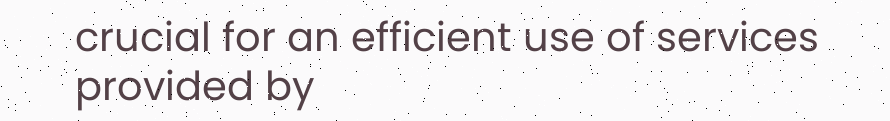crucial for an efficient use of services provided by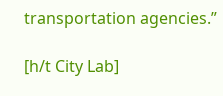transportation agencies.”

[h/t City Lab]